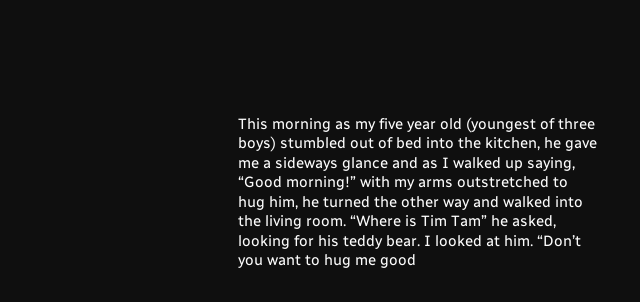This morning as my five year old (youngest of three boys) stumbled out of bed into the kitchen, he gave me a sideways glance and as I walked up saying, “Good morning!” with my arms outstretched to hug him, he turned the other way and walked into the living room. “Where is Tim Tam” he asked, looking for his teddy bear. I looked at him. “Don’t you want to hug me good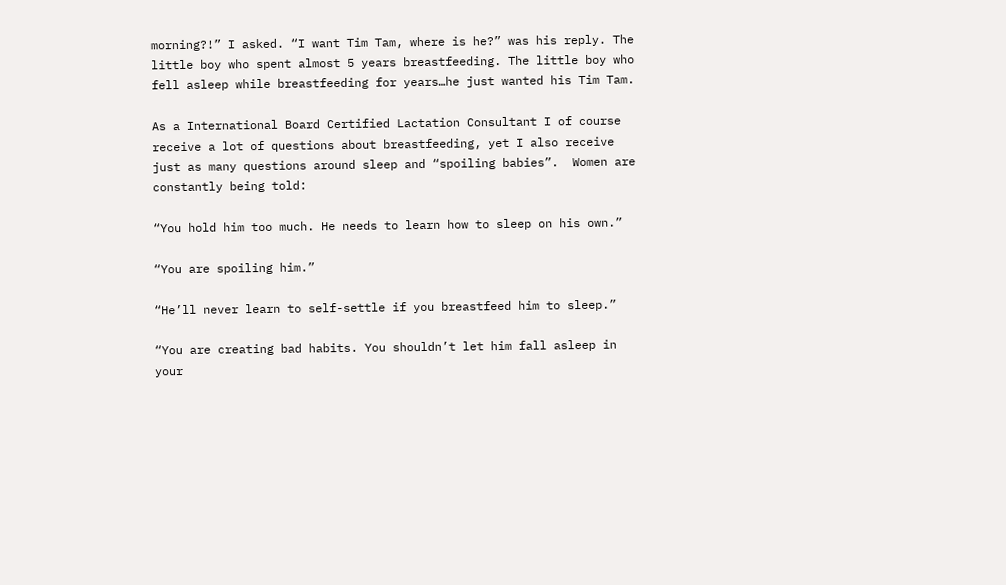morning?!” I asked. “I want Tim Tam, where is he?” was his reply. The little boy who spent almost 5 years breastfeeding. The little boy who fell asleep while breastfeeding for years…he just wanted his Tim Tam.

As a International Board Certified Lactation Consultant I of course receive a lot of questions about breastfeeding, yet I also receive just as many questions around sleep and “spoiling babies”.  Women are constantly being told:

“You hold him too much. He needs to learn how to sleep on his own.”

“You are spoiling him.”

“He’ll never learn to self-settle if you breastfeed him to sleep.”

“You are creating bad habits. You shouldn’t let him fall asleep in your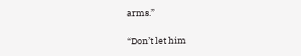arms.”

“Don’t let him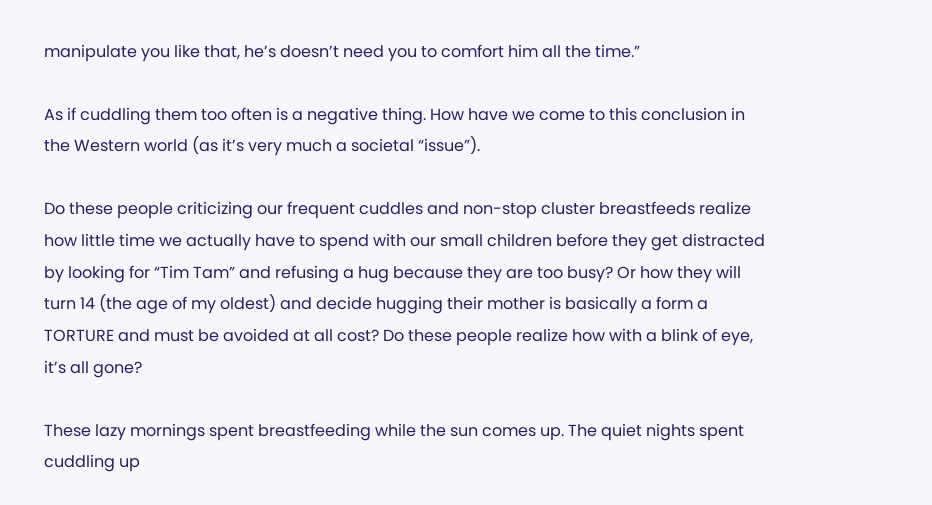manipulate you like that, he’s doesn’t need you to comfort him all the time.”

As if cuddling them too often is a negative thing. How have we come to this conclusion in the Western world (as it’s very much a societal “issue”).

Do these people criticizing our frequent cuddles and non-stop cluster breastfeeds realize how little time we actually have to spend with our small children before they get distracted by looking for “Tim Tam” and refusing a hug because they are too busy? Or how they will turn 14 (the age of my oldest) and decide hugging their mother is basically a form a TORTURE and must be avoided at all cost? Do these people realize how with a blink of eye, it’s all gone?

These lazy mornings spent breastfeeding while the sun comes up. The quiet nights spent cuddling up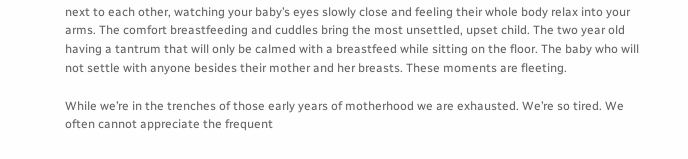next to each other, watching your baby’s eyes slowly close and feeling their whole body relax into your arms. The comfort breastfeeding and cuddles bring the most unsettled, upset child. The two year old having a tantrum that will only be calmed with a breastfeed while sitting on the floor. The baby who will not settle with anyone besides their mother and her breasts. These moments are fleeting.

While we’re in the trenches of those early years of motherhood we are exhausted. We’re so tired. We often cannot appreciate the frequent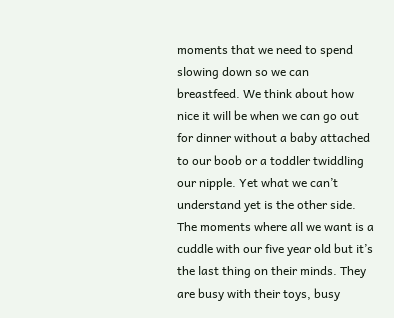moments that we need to spend slowing down so we can breastfeed. We think about how nice it will be when we can go out for dinner without a baby attached to our boob or a toddler twiddling our nipple. Yet what we can’t understand yet is the other side. The moments where all we want is a cuddle with our five year old but it’s the last thing on their minds. They are busy with their toys, busy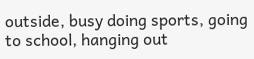outside, busy doing sports, going to school, hanging out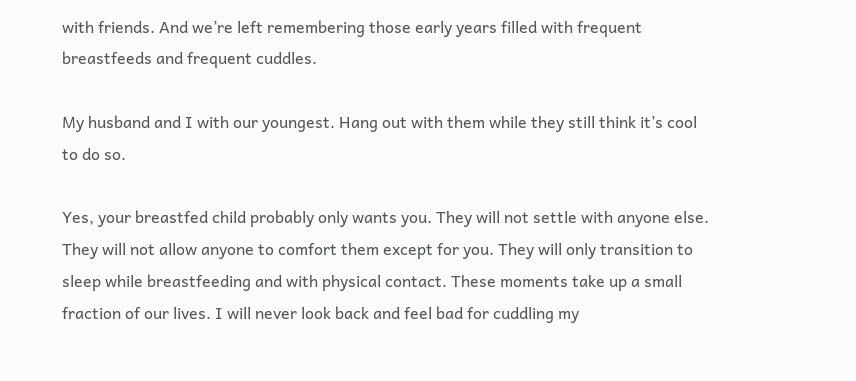with friends. And we’re left remembering those early years filled with frequent breastfeeds and frequent cuddles.

My husband and I with our youngest. Hang out with them while they still think it’s cool to do so.

Yes, your breastfed child probably only wants you. They will not settle with anyone else. They will not allow anyone to comfort them except for you. They will only transition to sleep while breastfeeding and with physical contact. These moments take up a small fraction of our lives. I will never look back and feel bad for cuddling my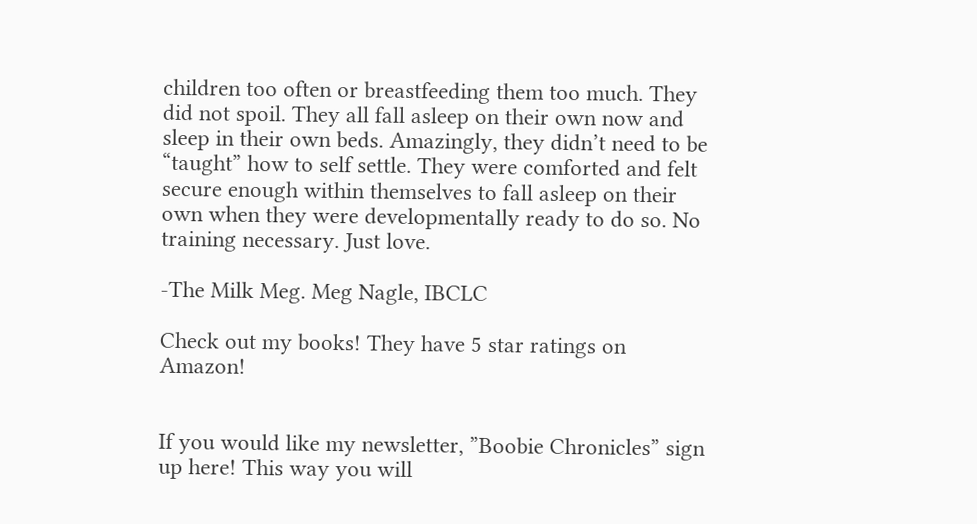children too often or breastfeeding them too much. They did not spoil. They all fall asleep on their own now and sleep in their own beds. Amazingly, they didn’t need to be “taught” how to self settle. They were comforted and felt secure enough within themselves to fall asleep on their own when they were developmentally ready to do so. No training necessary. Just love.

-The Milk Meg. Meg Nagle, IBCLC

Check out my books! They have 5 star ratings on Amazon!


If you would like my newsletter, ”Boobie Chronicles” sign up here! This way you will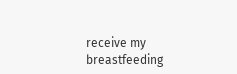receive my breastfeeding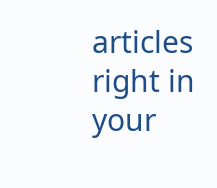articles right in your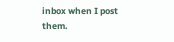inbox when I post them.